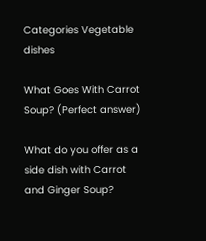Categories Vegetable dishes

What Goes With Carrot Soup? (Perfect answer)

What do you offer as a side dish with Carrot and Ginger Soup?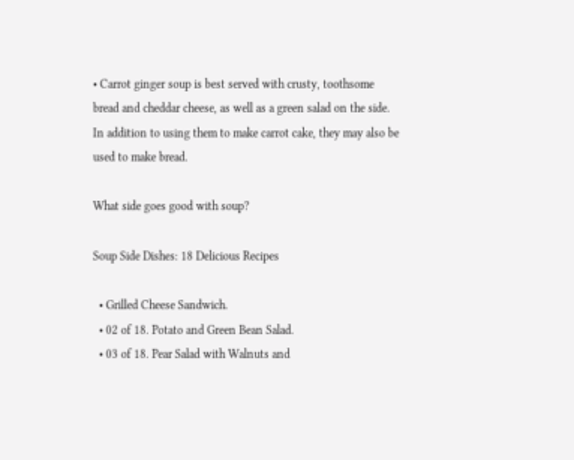• Carrot ginger soup is best served with crusty, toothsome bread and cheddar cheese, as well as a green salad on the side. In addition to using them to make carrot cake, they may also be used to make bread.

What side goes good with soup?

Soup Side Dishes: 18 Delicious Recipes

  • Grilled Cheese Sandwich.
  • 02 of 18. Potato and Green Bean Salad.
  • 03 of 18. Pear Salad with Walnuts and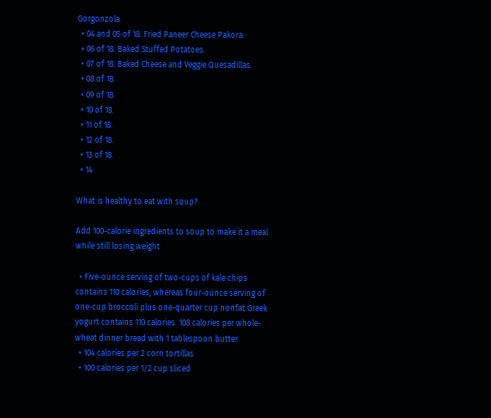Gorgonzola.
  • 04 and 05 of 18. Fried Paneer Cheese Pakora.
  • 06 of 18. Baked Stuffed Potatoes.
  • 07 of 18. Baked Cheese and Veggie Quesadillas.
  • 08 of 18.
  • 09 of 18.
  • 10 of 18.
  • 11 of 18.
  • 12 of 18.
  • 13 of 18.
  • 14

What is healthy to eat with soup?

Add 100-calorie ingredients to soup to make it a meal while still losing weight

  • Five-ounce serving of two-cups of kale chips contains 110 calories, whereas four-ounce serving of one-cup broccoli plus one-quarter cup nonfat Greek yogurt contains 110 calories. 108 calories per whole-wheat dinner bread with 1 tablespoon butter
  • 104 calories per 2 corn tortillas
  • 100 calories per 1/2 cup sliced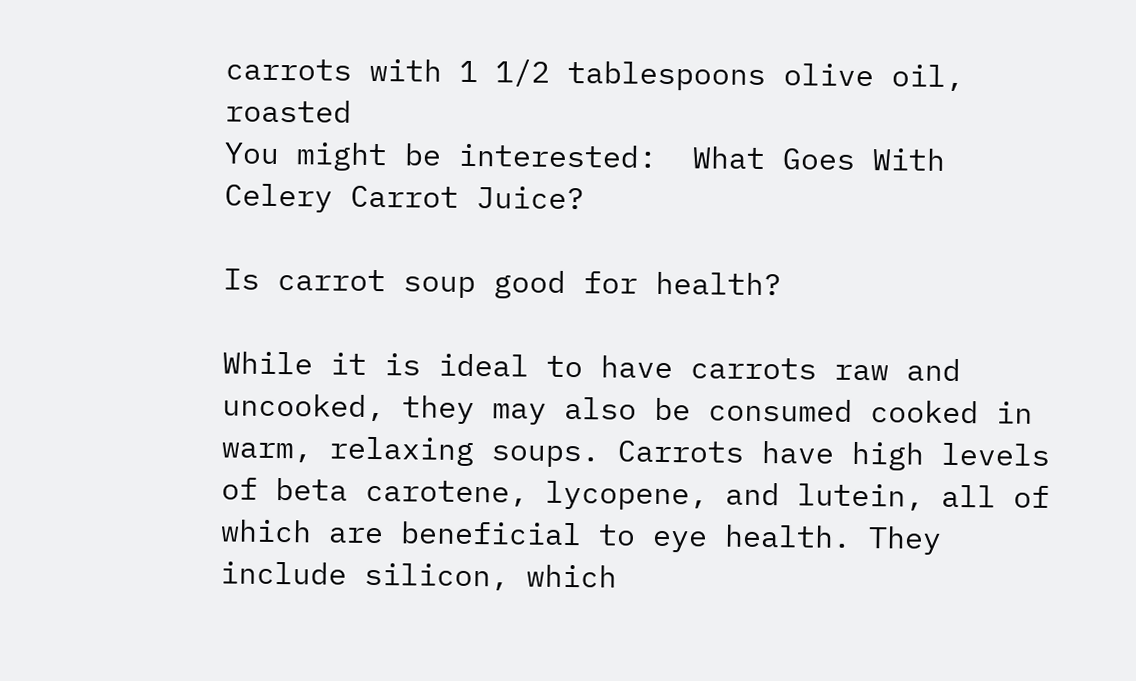carrots with 1 1/2 tablespoons olive oil, roasted
You might be interested:  What Goes With Celery Carrot Juice?

Is carrot soup good for health?

While it is ideal to have carrots raw and uncooked, they may also be consumed cooked in warm, relaxing soups. Carrots have high levels of beta carotene, lycopene, and lutein, all of which are beneficial to eye health. They include silicon, which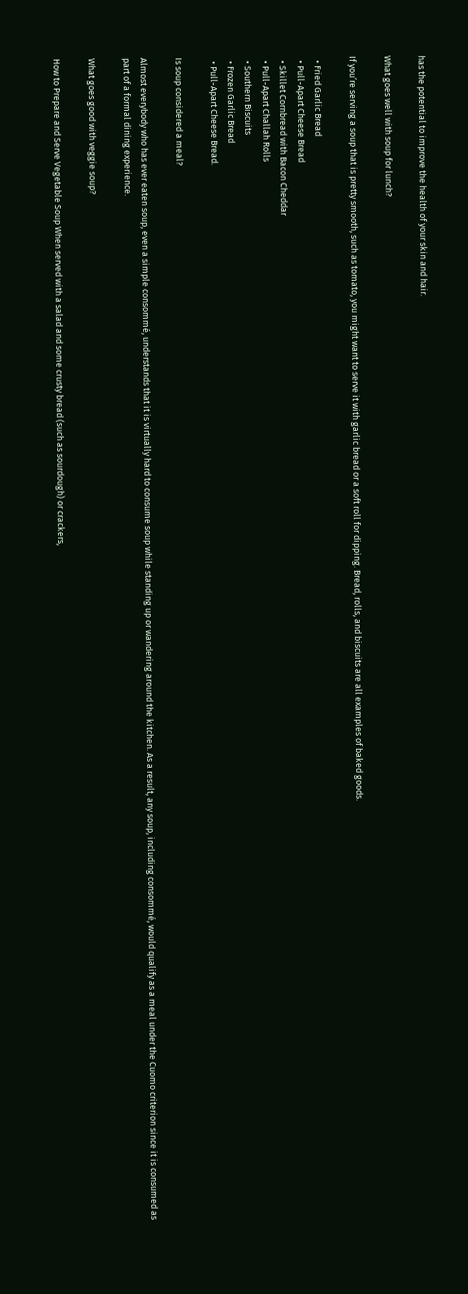has the potential to improve the health of your skin and hair.

What goes well with soup for lunch?

If you’re serving a soup that is pretty smooth, such as tomato, you might want to serve it with garlic bread or a soft roll for dipping. Bread, rolls, and biscuits are all examples of baked goods.

  • Fried Garlic Bread
  • Pull-Apart Cheese Bread
  • Skillet Cornbread with Bacon Cheddar
  • Pull-Apart Challah Rolls
  • Southern Biscuits
  • Frozen Garlic Bread
  • Pull-Apart Cheese Bread.

Is soup considered a meal?

Almost everybody who has ever eaten soup, even a simple consommé, understands that it is virtually hard to consume soup while standing up or wandering around the kitchen. As a result, any soup, including consommé, would qualify as a meal under the Cuomo criterion since it is consumed as part of a formal dining experience.

What goes good with veggie soup?

How to Prepare and Serve Vegetable Soup When served with a salad and some crusty bread (such as sourdough) or crackers,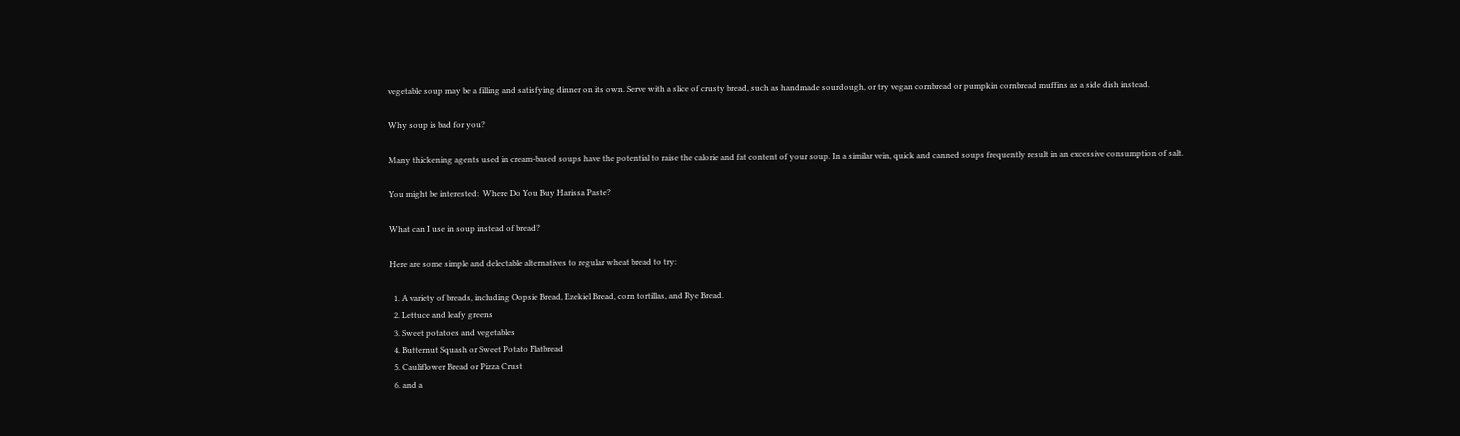vegetable soup may be a filling and satisfying dinner on its own. Serve with a slice of crusty bread, such as handmade sourdough, or try vegan cornbread or pumpkin cornbread muffins as a side dish instead.

Why soup is bad for you?

Many thickening agents used in cream-based soups have the potential to raise the calorie and fat content of your soup. In a similar vein, quick and canned soups frequently result in an excessive consumption of salt.

You might be interested:  Where Do You Buy Harissa Paste?

What can I use in soup instead of bread?

Here are some simple and delectable alternatives to regular wheat bread to try:

  1. A variety of breads, including Oopsie Bread, Ezekiel Bread, corn tortillas, and Rye Bread.
  2. Lettuce and leafy greens
  3. Sweet potatoes and vegetables
  4. Butternut Squash or Sweet Potato Flatbread
  5. Cauliflower Bread or Pizza Crust
  6. and a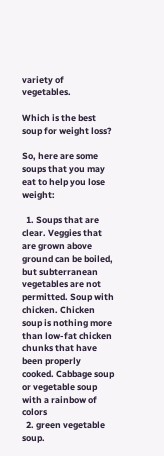variety of vegetables.

Which is the best soup for weight loss?

So, here are some soups that you may eat to help you lose weight:

  1. Soups that are clear. Veggies that are grown above ground can be boiled, but subterranean vegetables are not permitted. Soup with chicken. Chicken soup is nothing more than low-fat chicken chunks that have been properly cooked. Cabbage soup or vegetable soup with a rainbow of colors
  2. green vegetable soup.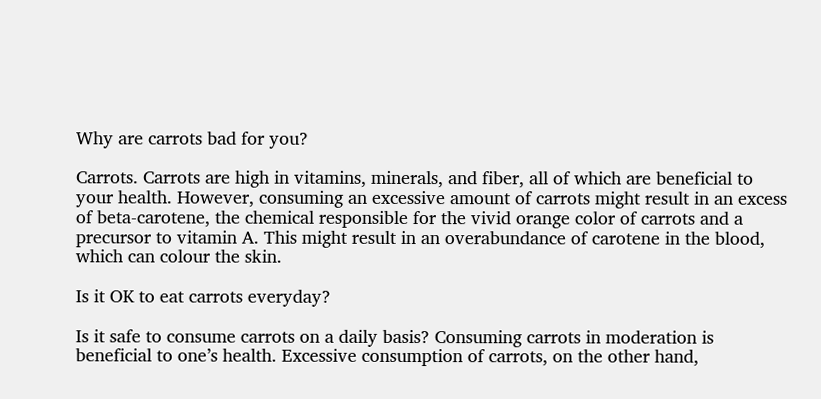Why are carrots bad for you?

Carrots. Carrots are high in vitamins, minerals, and fiber, all of which are beneficial to your health. However, consuming an excessive amount of carrots might result in an excess of beta-carotene, the chemical responsible for the vivid orange color of carrots and a precursor to vitamin A. This might result in an overabundance of carotene in the blood, which can colour the skin.

Is it OK to eat carrots everyday?

Is it safe to consume carrots on a daily basis? Consuming carrots in moderation is beneficial to one’s health. Excessive consumption of carrots, on the other hand,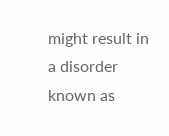might result in a disorder known as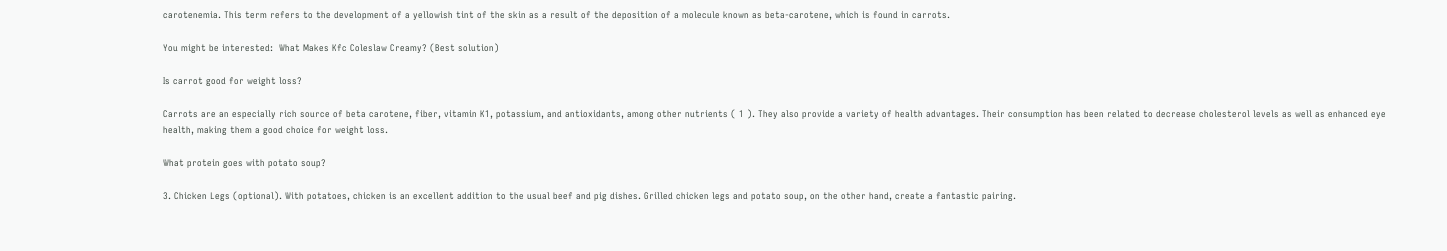carotenemia. This term refers to the development of a yellowish tint of the skin as a result of the deposition of a molecule known as beta-carotene, which is found in carrots.

You might be interested:  What Makes Kfc Coleslaw Creamy? (Best solution)

Is carrot good for weight loss?

Carrots are an especially rich source of beta carotene, fiber, vitamin K1, potassium, and antioxidants, among other nutrients ( 1 ). They also provide a variety of health advantages. Their consumption has been related to decrease cholesterol levels as well as enhanced eye health, making them a good choice for weight loss.

What protein goes with potato soup?

3. Chicken Legs (optional). With potatoes, chicken is an excellent addition to the usual beef and pig dishes. Grilled chicken legs and potato soup, on the other hand, create a fantastic pairing.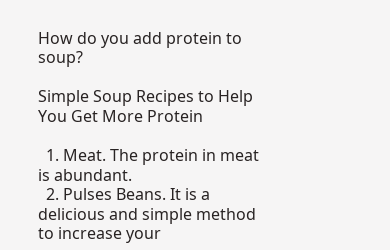How do you add protein to soup?

Simple Soup Recipes to Help You Get More Protein

  1. Meat. The protein in meat is abundant.
  2. Pulses Beans. It is a delicious and simple method to increase your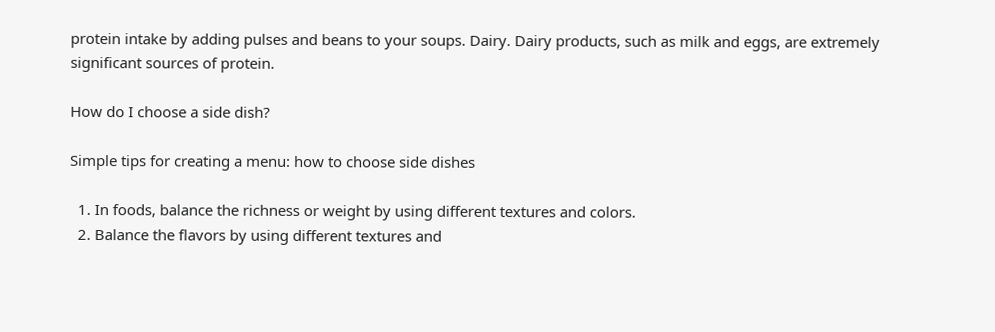protein intake by adding pulses and beans to your soups. Dairy. Dairy products, such as milk and eggs, are extremely significant sources of protein.

How do I choose a side dish?

Simple tips for creating a menu: how to choose side dishes

  1. In foods, balance the richness or weight by using different textures and colors.
  2. Balance the flavors by using different textures and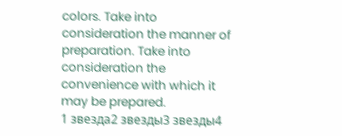colors. Take into consideration the manner of preparation. Take into consideration the convenience with which it may be prepared.
1 звезда2 звезды3 звезды4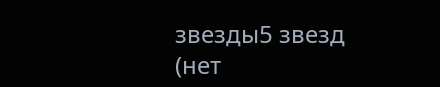звезды5 звезд (нет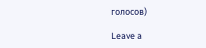голосов)

Leave a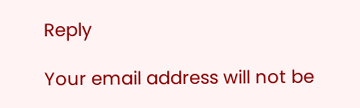Reply

Your email address will not be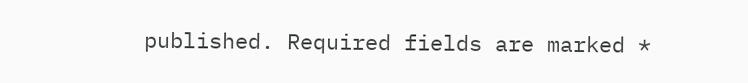published. Required fields are marked *